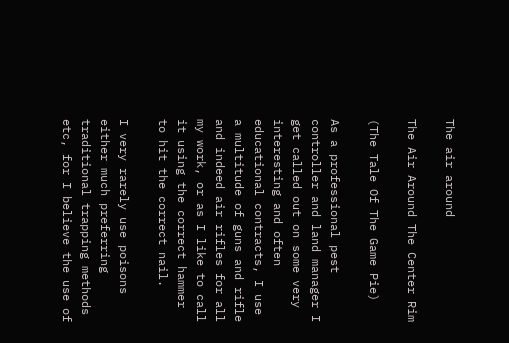The air around

The Air Around The Center Rim

(The Tale Of The Game Pie)

As a professional pest controller and land manager I get called out on some very interesting and often educational contracts, I use a multitude of guns and rifle and indeed air rifles for all my work, or as I like to call it using the correct hammer to hit the correct nail.

I very rarely use poisons either much preferring traditional trapping methods etc, for I believe the use of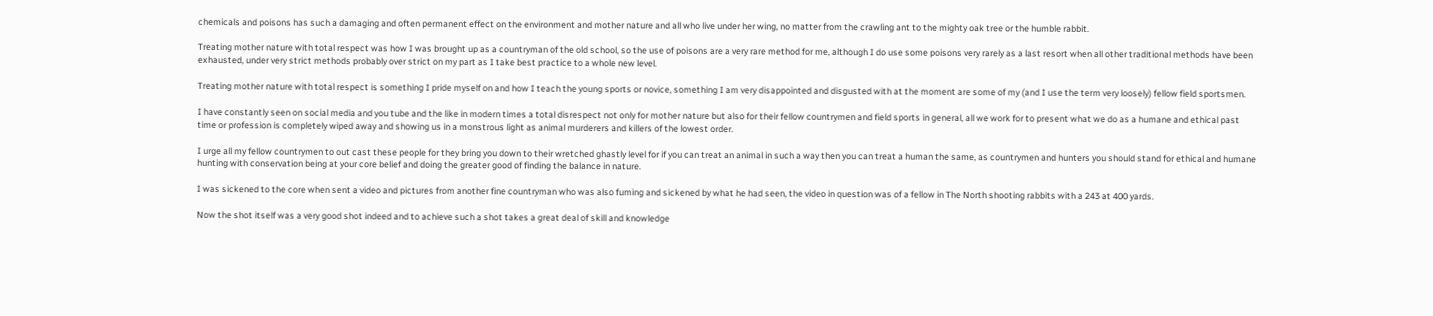chemicals and poisons has such a damaging and often permanent effect on the environment and mother nature and all who live under her wing, no matter from the crawling ant to the mighty oak tree or the humble rabbit.

Treating mother nature with total respect was how I was brought up as a countryman of the old school, so the use of poisons are a very rare method for me, although I do use some poisons very rarely as a last resort when all other traditional methods have been exhausted, under very strict methods probably over strict on my part as I take best practice to a whole new level.

Treating mother nature with total respect is something I pride myself on and how I teach the young sports or novice, something I am very disappointed and disgusted with at the moment are some of my (and I use the term very loosely) fellow field sportsmen.

I have constantly seen on social media and you tube and the like in modern times a total disrespect not only for mother nature but also for their fellow countrymen and field sports in general, all we work for to present what we do as a humane and ethical past time or profession is completely wiped away and showing us in a monstrous light as animal murderers and killers of the lowest order.

I urge all my fellow countrymen to out cast these people for they bring you down to their wretched ghastly level for if you can treat an animal in such a way then you can treat a human the same, as countrymen and hunters you should stand for ethical and humane hunting with conservation being at your core belief and doing the greater good of finding the balance in nature.

I was sickened to the core when sent a video and pictures from another fine countryman who was also fuming and sickened by what he had seen, the video in question was of a fellow in The North shooting rabbits with a 243 at 400 yards.

Now the shot itself was a very good shot indeed and to achieve such a shot takes a great deal of skill and knowledge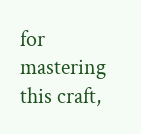for mastering this craft,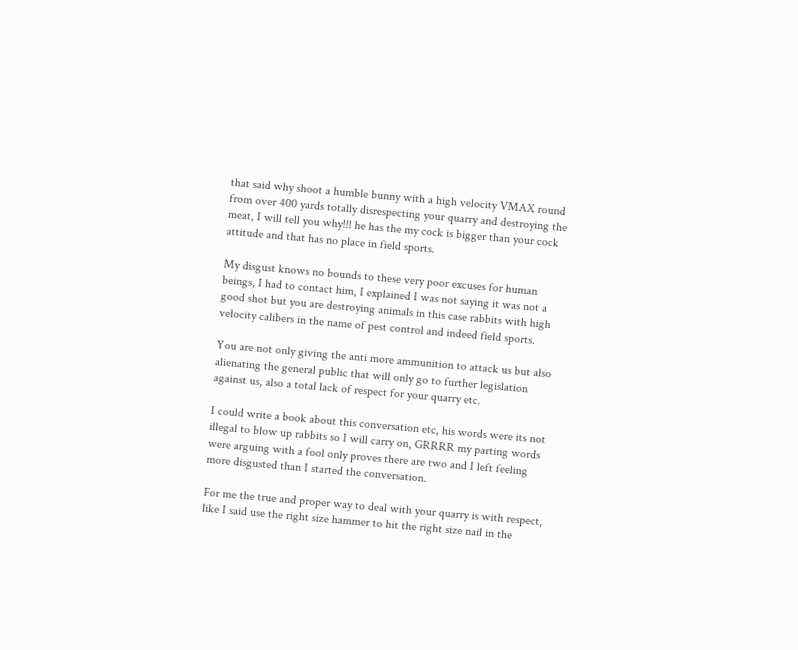that said why shoot a humble bunny with a high velocity VMAX round from over 400 yards totally disrespecting your quarry and destroying the meat, I will tell you why!!! he has the my cock is bigger than your cock attitude and that has no place in field sports.

My disgust knows no bounds to these very poor excuses for human beings, I had to contact him, I explained I was not saying it was not a good shot but you are destroying animals in this case rabbits with high velocity calibers in the name of pest control and indeed field sports.

You are not only giving the anti more ammunition to attack us but also alienating the general public that will only go to further legislation against us, also a total lack of respect for your quarry etc.

I could write a book about this conversation etc, his words were its not illegal to blow up rabbits so I will carry on, GRRRR my parting words were arguing with a fool only proves there are two and I left feeling more disgusted than I started the conversation.

For me the true and proper way to deal with your quarry is with respect, like I said use the right size hammer to hit the right size nail in the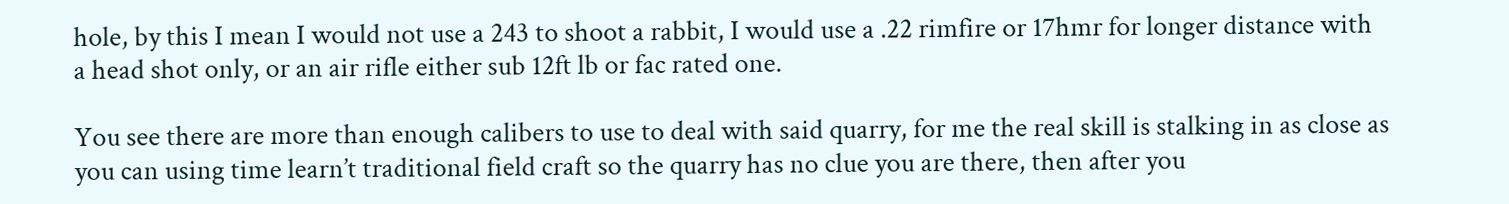hole, by this I mean I would not use a 243 to shoot a rabbit, I would use a .22 rimfire or 17hmr for longer distance with a head shot only, or an air rifle either sub 12ft lb or fac rated one.

You see there are more than enough calibers to use to deal with said quarry, for me the real skill is stalking in as close as you can using time learn’t traditional field craft so the quarry has no clue you are there, then after you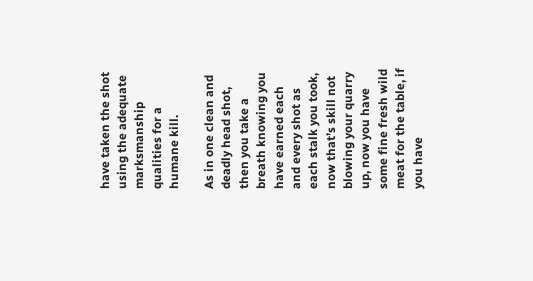have taken the shot using the adequate marksmanship qualities for a humane kill.

As in one clean and deadly head shot, then you take a breath knowing you have earned each and every shot as each stalk you took, now that’s skill not blowing your quarry up, now you have some fine fresh wild meat for the table, if you have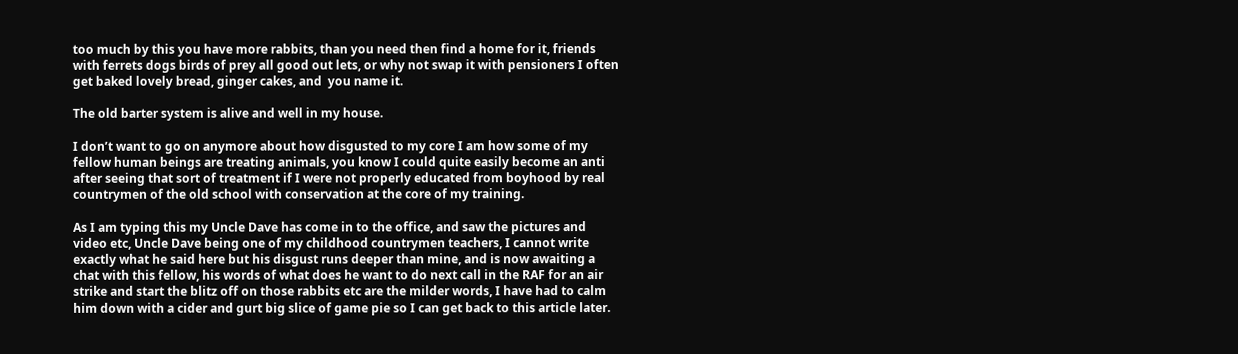too much by this you have more rabbits, than you need then find a home for it, friends with ferrets dogs birds of prey all good out lets, or why not swap it with pensioners I often get baked lovely bread, ginger cakes, and  you name it.

The old barter system is alive and well in my house.

I don’t want to go on anymore about how disgusted to my core I am how some of my fellow human beings are treating animals, you know I could quite easily become an anti after seeing that sort of treatment if I were not properly educated from boyhood by real countrymen of the old school with conservation at the core of my training.

As I am typing this my Uncle Dave has come in to the office, and saw the pictures and video etc, Uncle Dave being one of my childhood countrymen teachers, I cannot write exactly what he said here but his disgust runs deeper than mine, and is now awaiting a chat with this fellow, his words of what does he want to do next call in the RAF for an air strike and start the blitz off on those rabbits etc are the milder words, I have had to calm him down with a cider and gurt big slice of game pie so I can get back to this article later.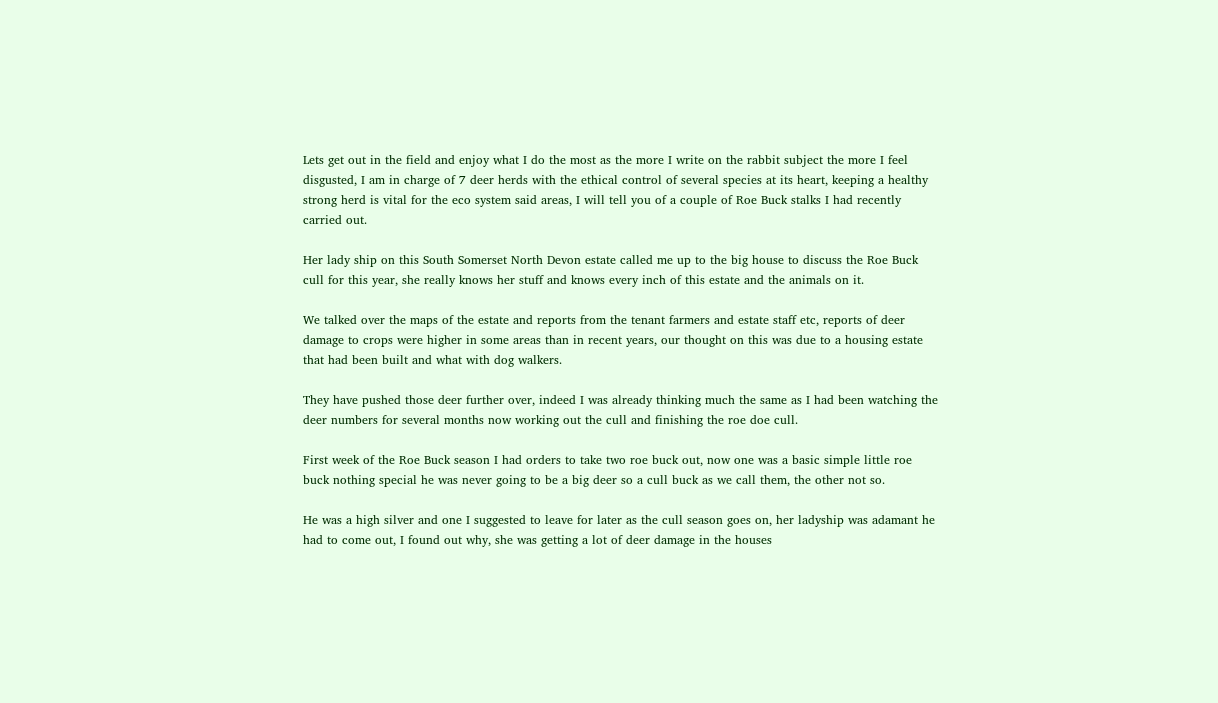Lets get out in the field and enjoy what I do the most as the more I write on the rabbit subject the more I feel disgusted, I am in charge of 7 deer herds with the ethical control of several species at its heart, keeping a healthy strong herd is vital for the eco system said areas, I will tell you of a couple of Roe Buck stalks I had recently carried out.

Her lady ship on this South Somerset North Devon estate called me up to the big house to discuss the Roe Buck cull for this year, she really knows her stuff and knows every inch of this estate and the animals on it.

We talked over the maps of the estate and reports from the tenant farmers and estate staff etc, reports of deer damage to crops were higher in some areas than in recent years, our thought on this was due to a housing estate that had been built and what with dog walkers.

They have pushed those deer further over, indeed I was already thinking much the same as I had been watching the deer numbers for several months now working out the cull and finishing the roe doe cull.

First week of the Roe Buck season I had orders to take two roe buck out, now one was a basic simple little roe buck nothing special he was never going to be a big deer so a cull buck as we call them, the other not so.

He was a high silver and one I suggested to leave for later as the cull season goes on, her ladyship was adamant he had to come out, I found out why, she was getting a lot of deer damage in the houses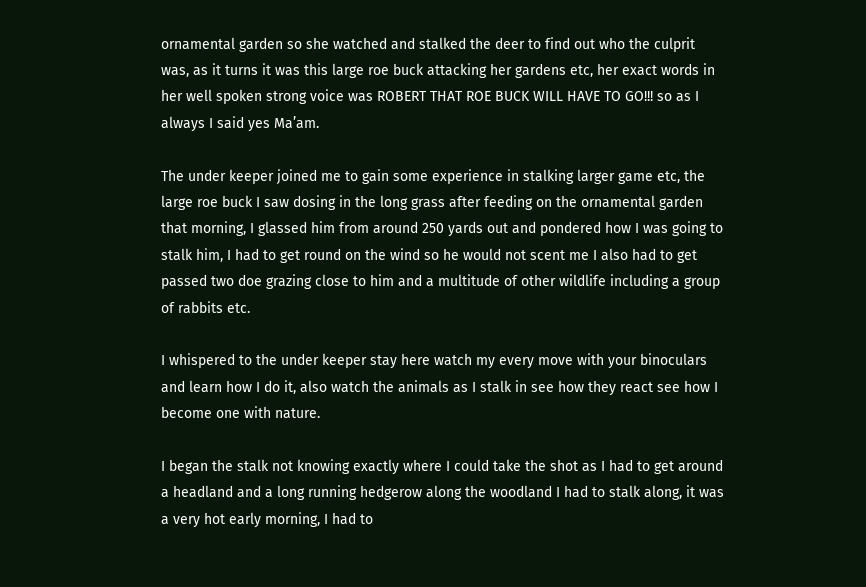ornamental garden so she watched and stalked the deer to find out who the culprit was, as it turns it was this large roe buck attacking her gardens etc, her exact words in her well spoken strong voice was ROBERT THAT ROE BUCK WILL HAVE TO GO!!! so as I always I said yes Ma’am.

The under keeper joined me to gain some experience in stalking larger game etc, the large roe buck I saw dosing in the long grass after feeding on the ornamental garden that morning, I glassed him from around 250 yards out and pondered how I was going to stalk him, I had to get round on the wind so he would not scent me I also had to get passed two doe grazing close to him and a multitude of other wildlife including a group of rabbits etc.

I whispered to the under keeper stay here watch my every move with your binoculars and learn how I do it, also watch the animals as I stalk in see how they react see how I become one with nature.

I began the stalk not knowing exactly where I could take the shot as I had to get around a headland and a long running hedgerow along the woodland I had to stalk along, it was a very hot early morning, I had to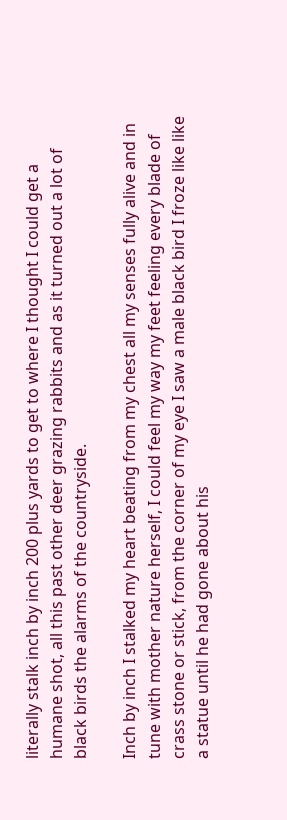literally stalk inch by inch 200 plus yards to get to where I thought I could get a humane shot, all this past other deer grazing rabbits and as it turned out a lot of black birds the alarms of the countryside.

Inch by inch I stalked my heart beating from my chest all my senses fully alive and in tune with mother nature herself, I could feel my way my feet feeling every blade of crass stone or stick, from the corner of my eye I saw a male black bird I froze like like a statue until he had gone about his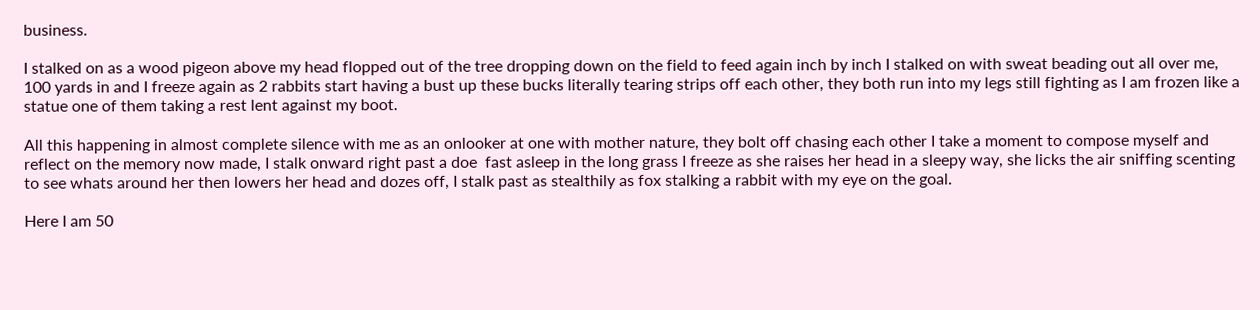business.

I stalked on as a wood pigeon above my head flopped out of the tree dropping down on the field to feed again inch by inch I stalked on with sweat beading out all over me, 100 yards in and I freeze again as 2 rabbits start having a bust up these bucks literally tearing strips off each other, they both run into my legs still fighting as I am frozen like a statue one of them taking a rest lent against my boot.

All this happening in almost complete silence with me as an onlooker at one with mother nature, they bolt off chasing each other I take a moment to compose myself and reflect on the memory now made, I stalk onward right past a doe  fast asleep in the long grass I freeze as she raises her head in a sleepy way, she licks the air sniffing scenting to see whats around her then lowers her head and dozes off, I stalk past as stealthily as fox stalking a rabbit with my eye on the goal.

Here I am 50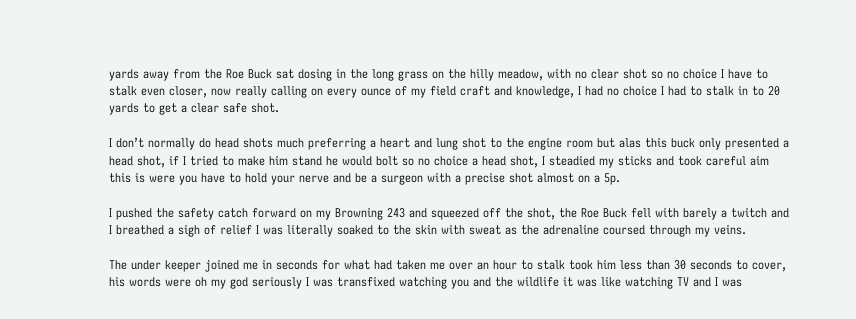yards away from the Roe Buck sat dosing in the long grass on the hilly meadow, with no clear shot so no choice I have to stalk even closer, now really calling on every ounce of my field craft and knowledge, I had no choice I had to stalk in to 20 yards to get a clear safe shot.

I don’t normally do head shots much preferring a heart and lung shot to the engine room but alas this buck only presented a head shot, if I tried to make him stand he would bolt so no choice a head shot, I steadied my sticks and took careful aim this is were you have to hold your nerve and be a surgeon with a precise shot almost on a 5p.

I pushed the safety catch forward on my Browning 243 and squeezed off the shot, the Roe Buck fell with barely a twitch and I breathed a sigh of relief I was literally soaked to the skin with sweat as the adrenaline coursed through my veins.

The under keeper joined me in seconds for what had taken me over an hour to stalk took him less than 30 seconds to cover, his words were oh my god seriously I was transfixed watching you and the wildlife it was like watching TV and I was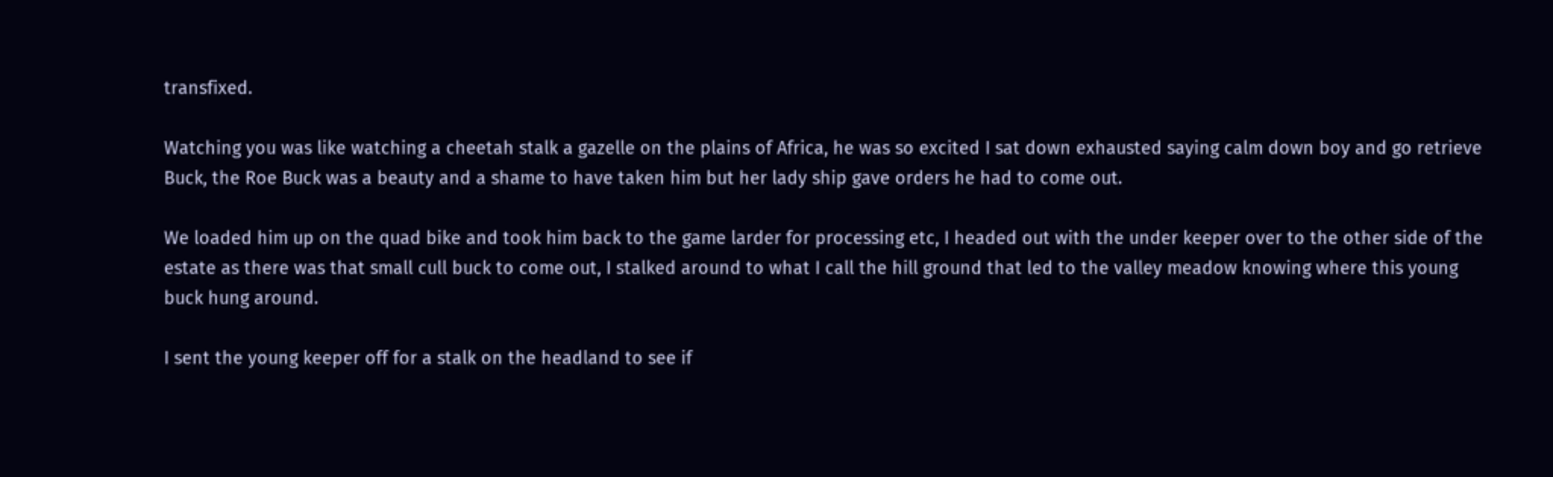transfixed.

Watching you was like watching a cheetah stalk a gazelle on the plains of Africa, he was so excited I sat down exhausted saying calm down boy and go retrieve Buck, the Roe Buck was a beauty and a shame to have taken him but her lady ship gave orders he had to come out.

We loaded him up on the quad bike and took him back to the game larder for processing etc, I headed out with the under keeper over to the other side of the estate as there was that small cull buck to come out, I stalked around to what I call the hill ground that led to the valley meadow knowing where this young buck hung around.

I sent the young keeper off for a stalk on the headland to see if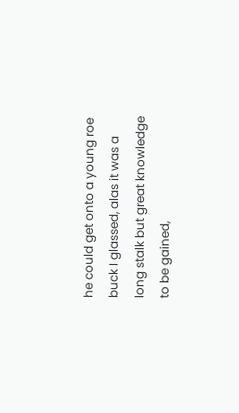he could get onto a young roe buck I glassed, alas it was a long stalk but great knowledge to be gained,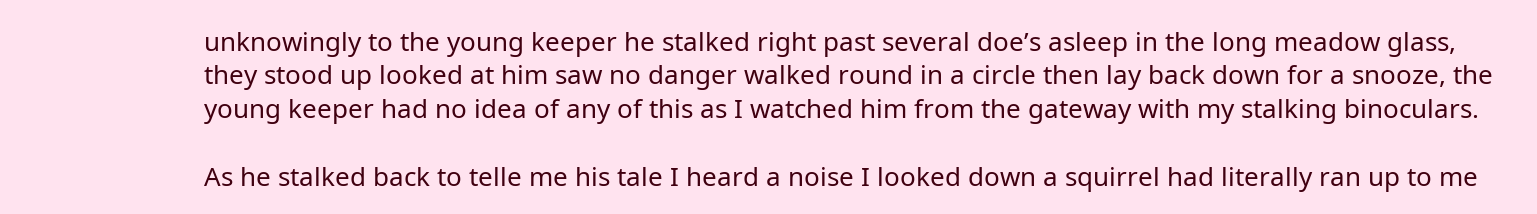unknowingly to the young keeper he stalked right past several doe’s asleep in the long meadow glass, they stood up looked at him saw no danger walked round in a circle then lay back down for a snooze, the young keeper had no idea of any of this as I watched him from the gateway with my stalking binoculars.

As he stalked back to telle me his tale I heard a noise I looked down a squirrel had literally ran up to me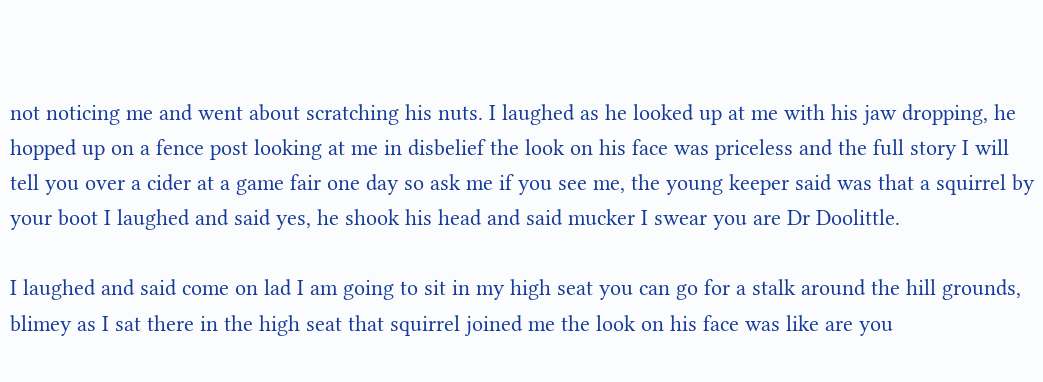not noticing me and went about scratching his nuts. I laughed as he looked up at me with his jaw dropping, he hopped up on a fence post looking at me in disbelief the look on his face was priceless and the full story I will tell you over a cider at a game fair one day so ask me if you see me, the young keeper said was that a squirrel by your boot I laughed and said yes, he shook his head and said mucker I swear you are Dr Doolittle.

I laughed and said come on lad I am going to sit in my high seat you can go for a stalk around the hill grounds, blimey as I sat there in the high seat that squirrel joined me the look on his face was like are you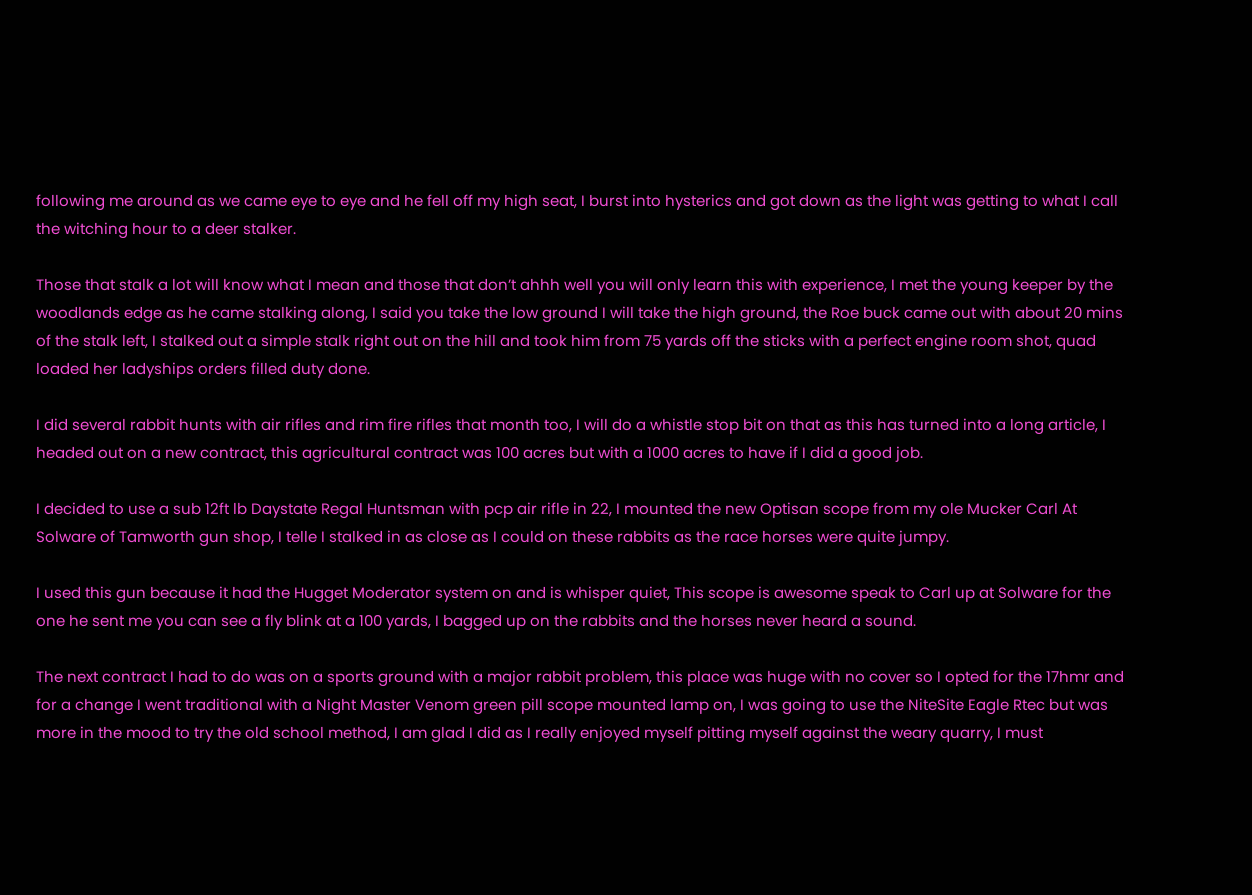following me around as we came eye to eye and he fell off my high seat, I burst into hysterics and got down as the light was getting to what I call the witching hour to a deer stalker.

Those that stalk a lot will know what I mean and those that don’t ahhh well you will only learn this with experience, I met the young keeper by the woodlands edge as he came stalking along, I said you take the low ground I will take the high ground, the Roe buck came out with about 20 mins of the stalk left, I stalked out a simple stalk right out on the hill and took him from 75 yards off the sticks with a perfect engine room shot, quad loaded her ladyships orders filled duty done.

I did several rabbit hunts with air rifles and rim fire rifles that month too, I will do a whistle stop bit on that as this has turned into a long article, I headed out on a new contract, this agricultural contract was 100 acres but with a 1000 acres to have if I did a good job.

I decided to use a sub 12ft lb Daystate Regal Huntsman with pcp air rifle in 22, I mounted the new Optisan scope from my ole Mucker Carl At Solware of Tamworth gun shop, I telle I stalked in as close as I could on these rabbits as the race horses were quite jumpy.

I used this gun because it had the Hugget Moderator system on and is whisper quiet, This scope is awesome speak to Carl up at Solware for the one he sent me you can see a fly blink at a 100 yards, I bagged up on the rabbits and the horses never heard a sound.

The next contract I had to do was on a sports ground with a major rabbit problem, this place was huge with no cover so I opted for the 17hmr and for a change I went traditional with a Night Master Venom green pill scope mounted lamp on, I was going to use the NiteSite Eagle Rtec but was more in the mood to try the old school method, I am glad I did as I really enjoyed myself pitting myself against the weary quarry, I must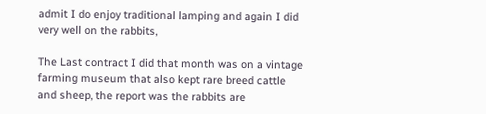admit I do enjoy traditional lamping and again I did very well on the rabbits,

The Last contract I did that month was on a vintage farming museum that also kept rare breed cattle and sheep, the report was the rabbits are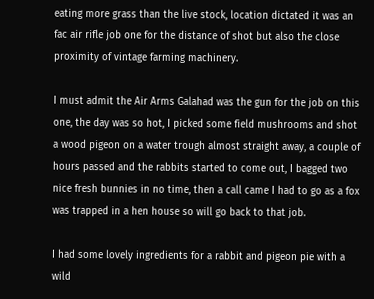eating more grass than the live stock, location dictated it was an fac air rifle job one for the distance of shot but also the close proximity of vintage farming machinery.

I must admit the Air Arms Galahad was the gun for the job on this one, the day was so hot, I picked some field mushrooms and shot a wood pigeon on a water trough almost straight away, a couple of hours passed and the rabbits started to come out, I bagged two nice fresh bunnies in no time, then a call came I had to go as a fox was trapped in a hen house so will go back to that job.

I had some lovely ingredients for a rabbit and pigeon pie with a wild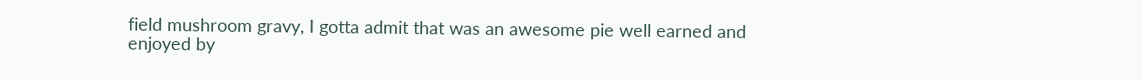field mushroom gravy, I gotta admit that was an awesome pie well earned and enjoyed by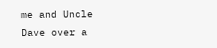me and Uncle Dave over a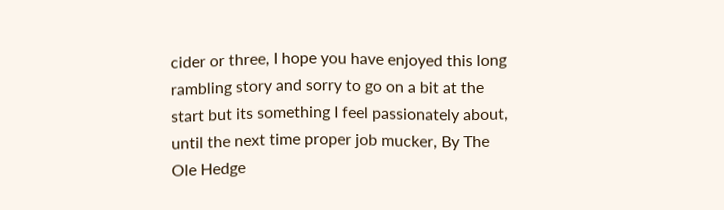cider or three, I hope you have enjoyed this long rambling story and sorry to go on a bit at the start but its something I feel passionately about, until the next time proper job mucker, By The Ole Hedge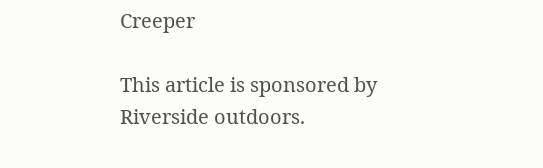Creeper

This article is sponsored by Riverside outdoors.